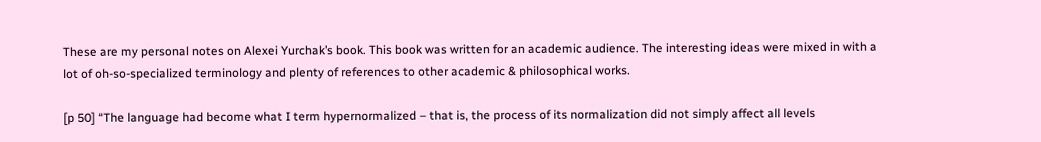These are my personal notes on Alexei Yurchak’s book. This book was written for an academic audience. The interesting ideas were mixed in with a lot of oh-so-specialized terminology and plenty of references to other academic & philosophical works.

[p 50] “The language had become what I term hypernormalized – that is, the process of its normalization did not simply affect all levels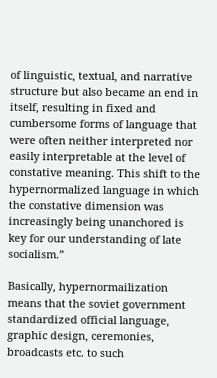of linguistic, textual, and narrative structure but also became an end in itself, resulting in fixed and cumbersome forms of language that were often neither interpreted nor easily interpretable at the level of constative meaning. This shift to the hypernormalized language in which the constative dimension was increasingly being unanchored is key for our understanding of late socialism.”

Basically, hypernormailization means that the soviet government standardized official language, graphic design, ceremonies, broadcasts etc. to such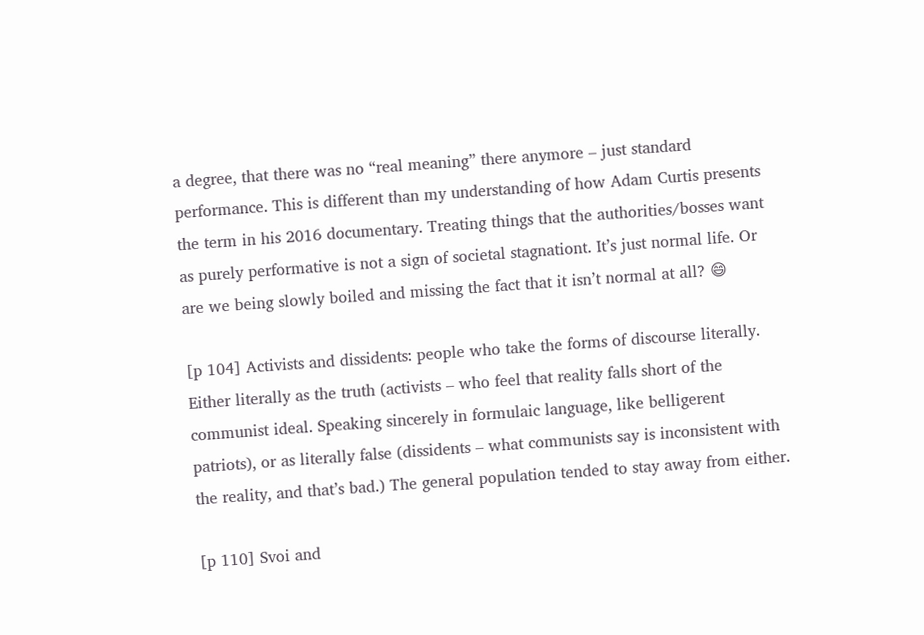a degree, that there was no “real meaning” there anymore – just standard performance. This is different than my understanding of how Adam Curtis presents the term in his 2016 documentary. Treating things that the authorities/bosses want as purely performative is not a sign of societal stagnationt. It’s just normal life. Or are we being slowly boiled and missing the fact that it isn’t normal at all? 😄

[p 104] Activists and dissidents: people who take the forms of discourse literally. Either literally as the truth (activists – who feel that reality falls short of the communist ideal. Speaking sincerely in formulaic language, like belligerent patriots), or as literally false (dissidents – what communists say is inconsistent with the reality, and that’s bad.) The general population tended to stay away from either.

[p 110] Svoi and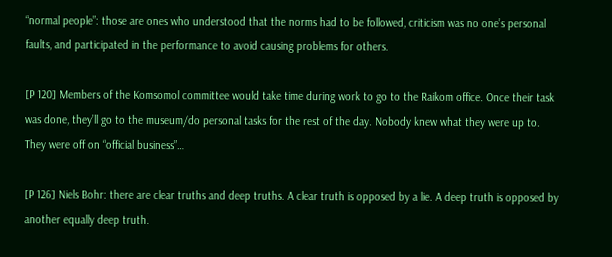“normal people”: those are ones who understood that the norms had to be followed, criticism was no one’s personal faults, and participated in the performance to avoid causing problems for others.

[P 120] Members of the Komsomol committee would take time during work to go to the Raikom office. Once their task was done, they’ll go to the museum/do personal tasks for the rest of the day. Nobody knew what they were up to. They were off on “official business”…

[P 126] Niels Bohr: there are clear truths and deep truths. A clear truth is opposed by a lie. A deep truth is opposed by another equally deep truth.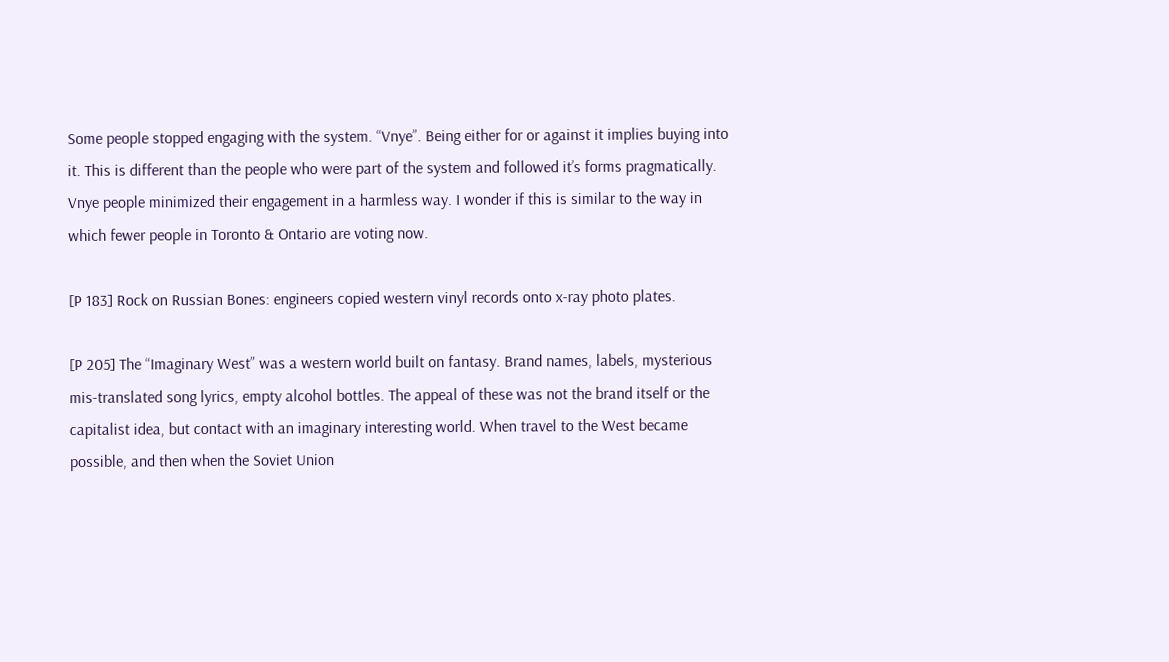Some people stopped engaging with the system. “Vnye”. Being either for or against it implies buying into it. This is different than the people who were part of the system and followed it’s forms pragmatically. Vnye people minimized their engagement in a harmless way. I wonder if this is similar to the way in which fewer people in Toronto & Ontario are voting now.

[P 183] Rock on Russian Bones: engineers copied western vinyl records onto x-ray photo plates.

[P 205] The “Imaginary West” was a western world built on fantasy. Brand names, labels, mysterious mis-translated song lyrics, empty alcohol bottles. The appeal of these was not the brand itself or the capitalist idea, but contact with an imaginary interesting world. When travel to the West became possible, and then when the Soviet Union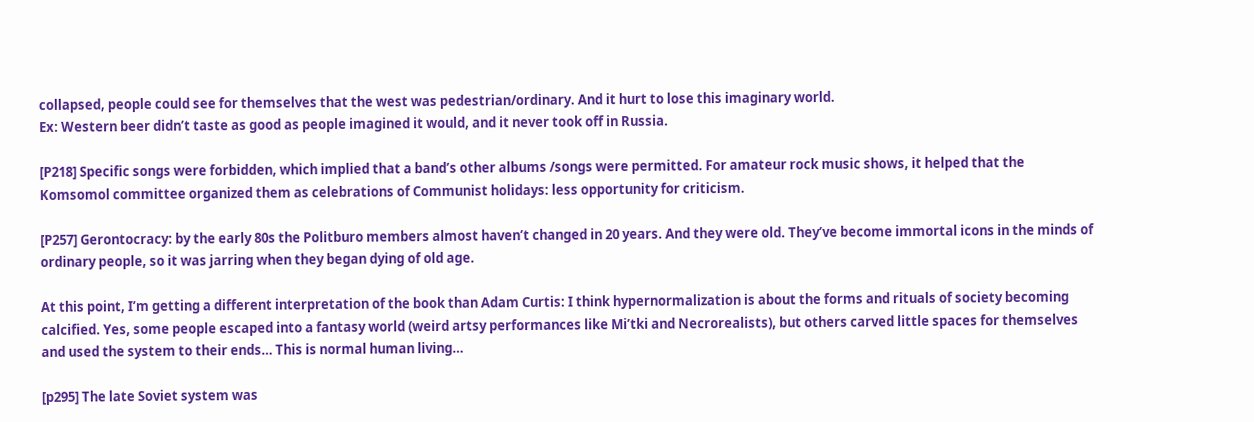collapsed, people could see for themselves that the west was pedestrian/ordinary. And it hurt to lose this imaginary world.
Ex: Western beer didn’t taste as good as people imagined it would, and it never took off in Russia.

[P218] Specific songs were forbidden, which implied that a band’s other albums /songs were permitted. For amateur rock music shows, it helped that the Komsomol committee organized them as celebrations of Communist holidays: less opportunity for criticism.

[P257] Gerontocracy: by the early 80s the Politburo members almost haven’t changed in 20 years. And they were old. They’ve become immortal icons in the minds of ordinary people, so it was jarring when they began dying of old age.

At this point, I’m getting a different interpretation of the book than Adam Curtis: I think hypernormalization is about the forms and rituals of society becoming calcified. Yes, some people escaped into a fantasy world (weird artsy performances like Mi’tki and Necrorealists), but others carved little spaces for themselves and used the system to their ends… This is normal human living…

[p295] The late Soviet system was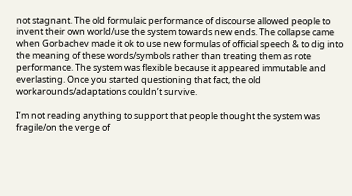not stagnant. The old formulaic performance of discourse allowed people to invent their own world/use the system towards new ends. The collapse came when Gorbachev made it ok to use new formulas of official speech & to dig into the meaning of these words/symbols rather than treating them as rote performance. The system was flexible because it appeared immutable and everlasting. Once you started questioning that fact, the old workarounds/adaptations couldn’t survive.

I’m not reading anything to support that people thought the system was fragile/on the verge of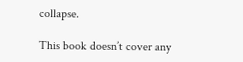collapse.

This book doesn’t cover any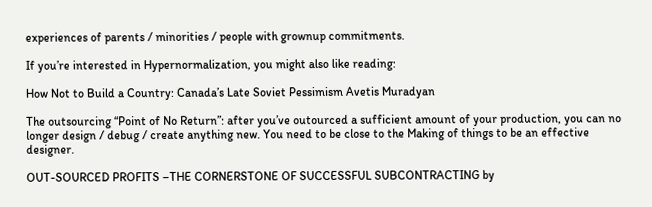experiences of parents / minorities / people with grownup commitments.

If you’re interested in Hypernormalization, you might also like reading:

How Not to Build a Country: Canada’s Late Soviet Pessimism Avetis Muradyan

The outsourcing “Point of No Return”: after you’ve outourced a sufficient amount of your production, you can no longer design / debug / create anything new. You need to be close to the Making of things to be an effective designer.

OUT-SOURCED PROFITS –THE CORNERSTONE OF SUCCESSFUL SUBCONTRACTING by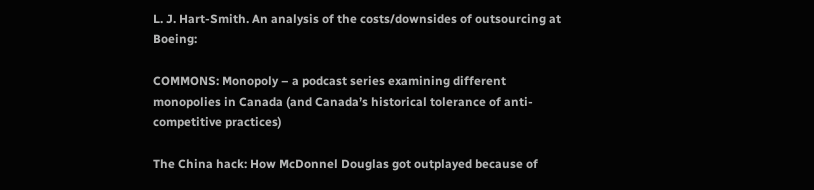L. J. Hart-Smith. An analysis of the costs/downsides of outsourcing at Boeing:

COMMONS: Monopoly – a podcast series examining different monopolies in Canada (and Canada’s historical tolerance of anti-competitive practices)

The China hack: How McDonnel Douglas got outplayed because of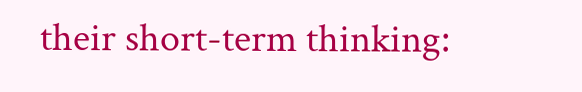their short-term thinking: